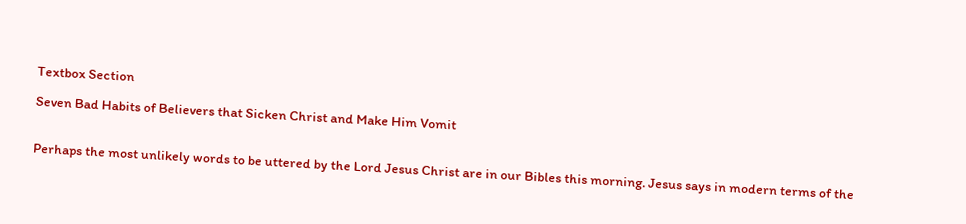Textbox Section

Seven Bad Habits of Believers that Sicken Christ and Make Him Vomit


Perhaps the most unlikely words to be uttered by the Lord Jesus Christ are in our Bibles this morning. Jesus says in modern terms of the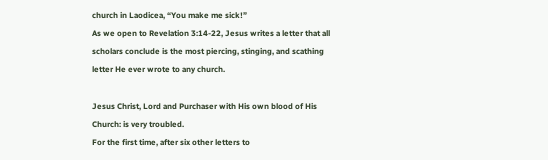church in Laodicea, “You make me sick!”
As we open to Revelation 3:14-22, Jesus writes a letter that all scholars conclude is the most piercing, stinging, and scathing letter He ever wrote to any church.

Jesus Christ, Lord and Purchaser with His own blood of His Church: is very troubled.
For the first time, after six other letters to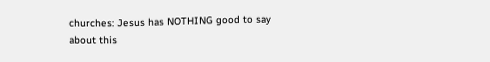churches: Jesus has NOTHING good to say about this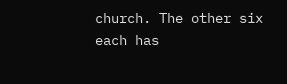church. The other six each has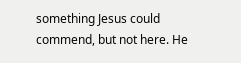something Jesus could commend, but not here. He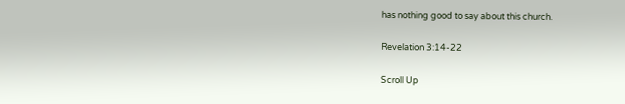has nothing good to say about this church.

Revelation 3:14-22

Scroll Up